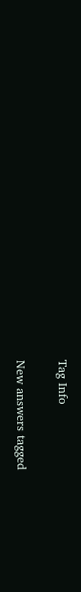Tag Info

New answers tagged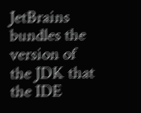JetBrains bundles the version of the JDK that the IDE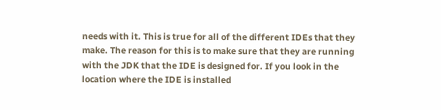needs with it. This is true for all of the different IDEs that they make. The reason for this is to make sure that they are running with the JDK that the IDE is designed for. If you look in the location where the IDE is installed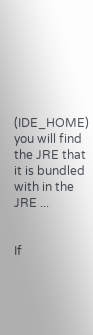(IDE_HOME) you will find the JRE that it is bundled with in the JRE ...


If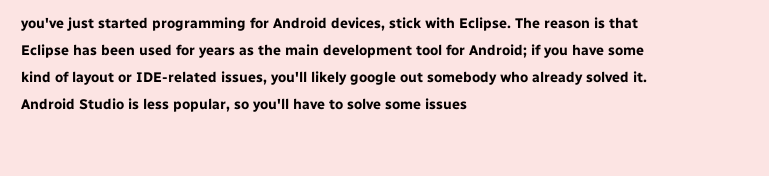you've just started programming for Android devices, stick with Eclipse. The reason is that Eclipse has been used for years as the main development tool for Android; if you have some kind of layout or IDE-related issues, you'll likely google out somebody who already solved it. Android Studio is less popular, so you'll have to solve some issues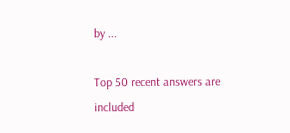by ...

Top 50 recent answers are included